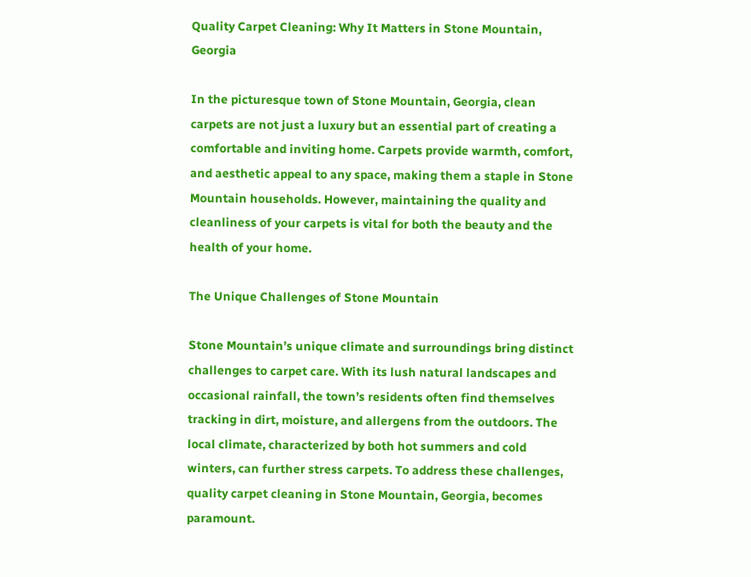Quality Carpet Cleaning: Why It Matters in Stone Mountain, Georgia

In the picturesque town of Stone Mountain, Georgia, clean carpets are not just a luxury but an essential part of creating a comfortable and inviting home. Carpets provide warmth, comfort, and aesthetic appeal to any space, making them a staple in Stone Mountain households. However, maintaining the quality and cleanliness of your carpets is vital for both the beauty and the health of your home.

The Unique Challenges of Stone Mountain

Stone Mountain’s unique climate and surroundings bring distinct challenges to carpet care. With its lush natural landscapes and occasional rainfall, the town’s residents often find themselves tracking in dirt, moisture, and allergens from the outdoors. The local climate, characterized by both hot summers and cold winters, can further stress carpets. To address these challenges, quality carpet cleaning in Stone Mountain, Georgia, becomes paramount.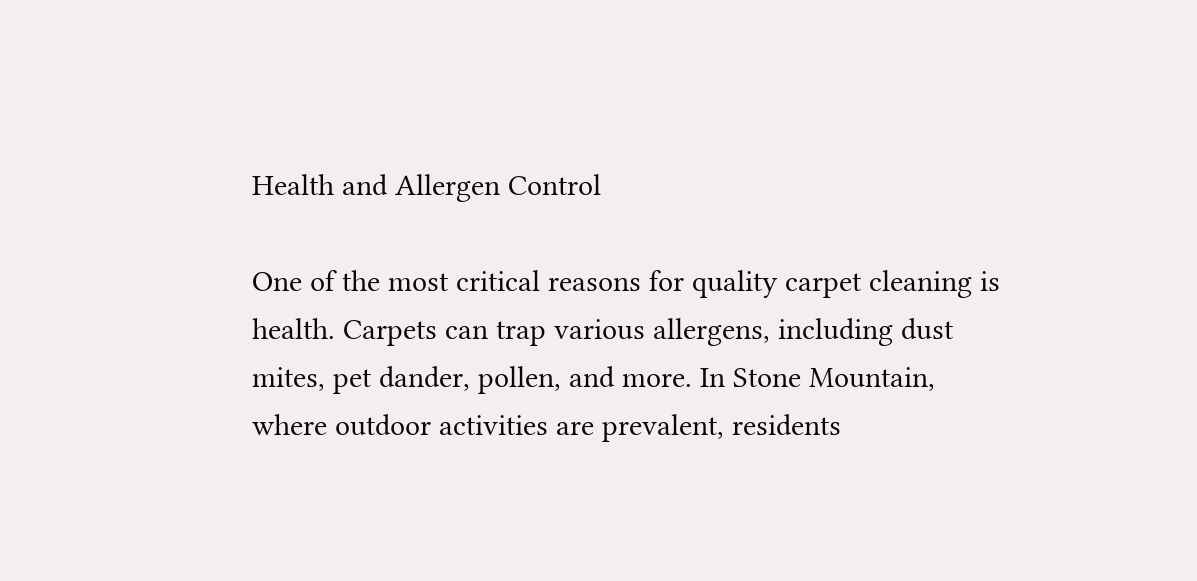Health and Allergen Control

One of the most critical reasons for quality carpet cleaning is health. Carpets can trap various allergens, including dust mites, pet dander, pollen, and more. In Stone Mountain, where outdoor activities are prevalent, residents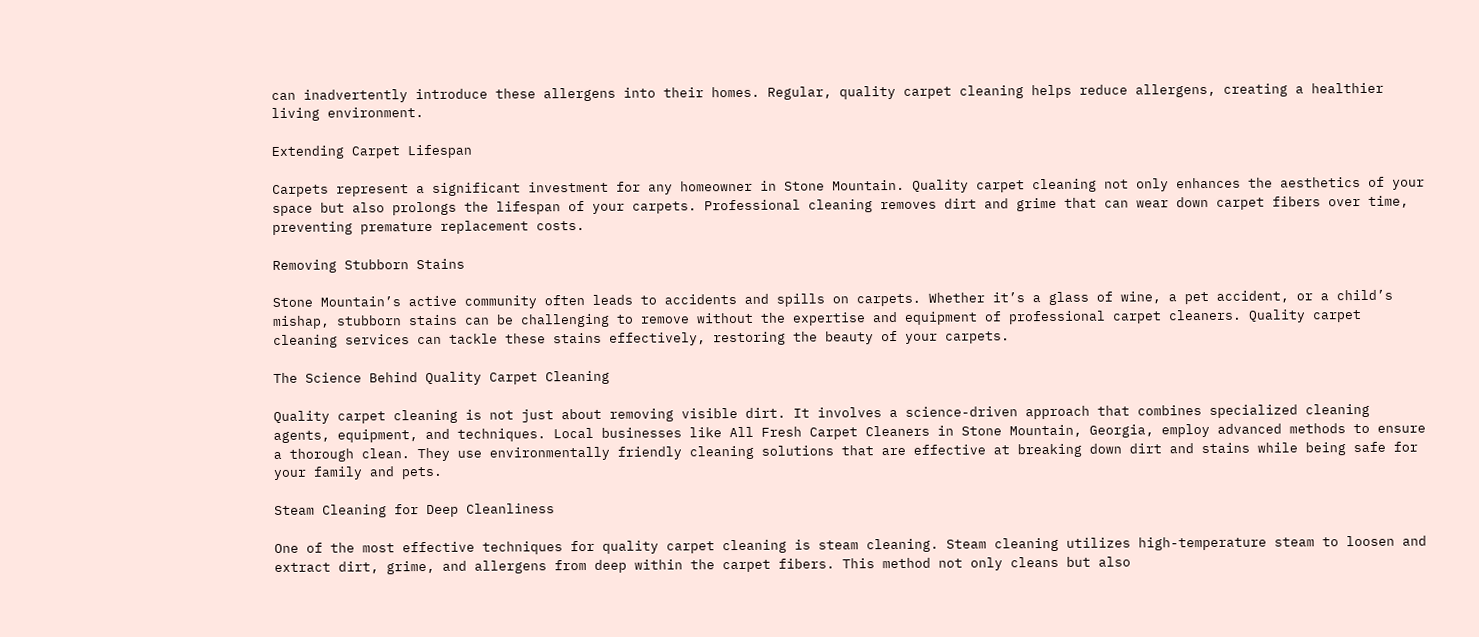can inadvertently introduce these allergens into their homes. Regular, quality carpet cleaning helps reduce allergens, creating a healthier living environment.

Extending Carpet Lifespan

Carpets represent a significant investment for any homeowner in Stone Mountain. Quality carpet cleaning not only enhances the aesthetics of your space but also prolongs the lifespan of your carpets. Professional cleaning removes dirt and grime that can wear down carpet fibers over time, preventing premature replacement costs.

Removing Stubborn Stains

Stone Mountain’s active community often leads to accidents and spills on carpets. Whether it’s a glass of wine, a pet accident, or a child’s mishap, stubborn stains can be challenging to remove without the expertise and equipment of professional carpet cleaners. Quality carpet cleaning services can tackle these stains effectively, restoring the beauty of your carpets.

The Science Behind Quality Carpet Cleaning

Quality carpet cleaning is not just about removing visible dirt. It involves a science-driven approach that combines specialized cleaning agents, equipment, and techniques. Local businesses like All Fresh Carpet Cleaners in Stone Mountain, Georgia, employ advanced methods to ensure a thorough clean. They use environmentally friendly cleaning solutions that are effective at breaking down dirt and stains while being safe for your family and pets.

Steam Cleaning for Deep Cleanliness

One of the most effective techniques for quality carpet cleaning is steam cleaning. Steam cleaning utilizes high-temperature steam to loosen and extract dirt, grime, and allergens from deep within the carpet fibers. This method not only cleans but also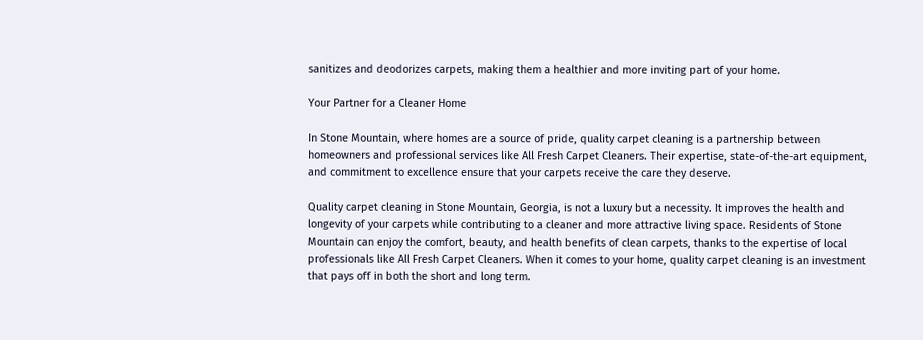sanitizes and deodorizes carpets, making them a healthier and more inviting part of your home.

Your Partner for a Cleaner Home

In Stone Mountain, where homes are a source of pride, quality carpet cleaning is a partnership between homeowners and professional services like All Fresh Carpet Cleaners. Their expertise, state-of-the-art equipment, and commitment to excellence ensure that your carpets receive the care they deserve.

Quality carpet cleaning in Stone Mountain, Georgia, is not a luxury but a necessity. It improves the health and longevity of your carpets while contributing to a cleaner and more attractive living space. Residents of Stone Mountain can enjoy the comfort, beauty, and health benefits of clean carpets, thanks to the expertise of local professionals like All Fresh Carpet Cleaners. When it comes to your home, quality carpet cleaning is an investment that pays off in both the short and long term.